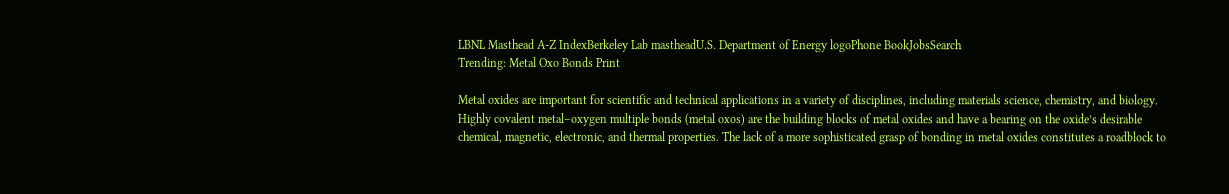LBNL Masthead A-Z IndexBerkeley Lab mastheadU.S. Department of Energy logoPhone BookJobsSearch
Trending: Metal Oxo Bonds Print

Metal oxides are important for scientific and technical applications in a variety of disciplines, including materials science, chemistry, and biology. Highly covalent metal–oxygen multiple bonds (metal oxos) are the building blocks of metal oxides and have a bearing on the oxide’s desirable chemical, magnetic, electronic, and thermal properties. The lack of a more sophisticated grasp of bonding in metal oxides constitutes a roadblock to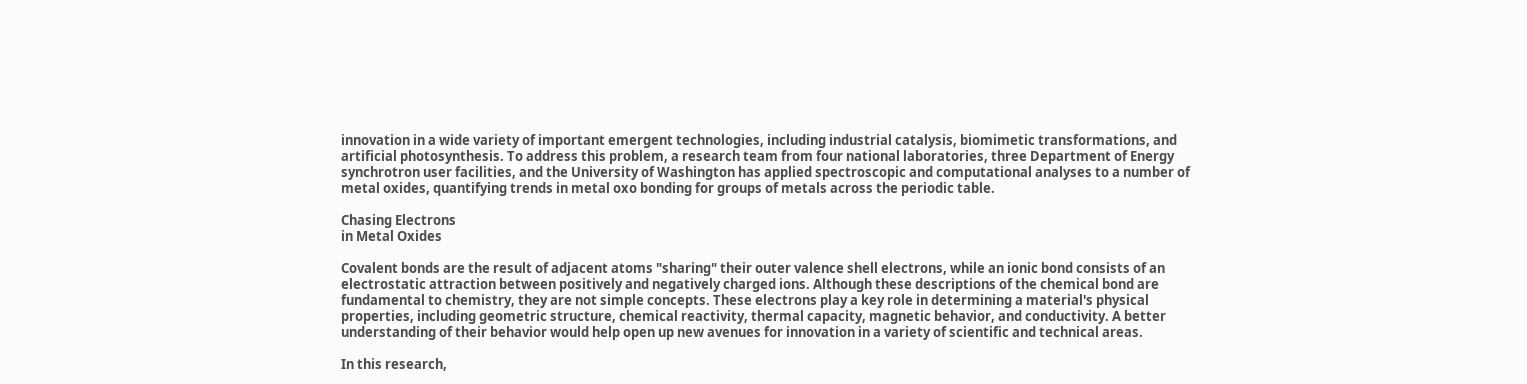innovation in a wide variety of important emergent technologies, including industrial catalysis, biomimetic transformations, and artificial photosynthesis. To address this problem, a research team from four national laboratories, three Department of Energy synchrotron user facilities, and the University of Washington has applied spectroscopic and computational analyses to a number of metal oxides, quantifying trends in metal oxo bonding for groups of metals across the periodic table.

Chasing Electrons
in Metal Oxides

Covalent bonds are the result of adjacent atoms "sharing" their outer valence shell electrons, while an ionic bond consists of an electrostatic attraction between positively and negatively charged ions. Although these descriptions of the chemical bond are fundamental to chemistry, they are not simple concepts. These electrons play a key role in determining a material's physical properties, including geometric structure, chemical reactivity, thermal capacity, magnetic behavior, and conductivity. A better understanding of their behavior would help open up new avenues for innovation in a variety of scientific and technical areas.

In this research,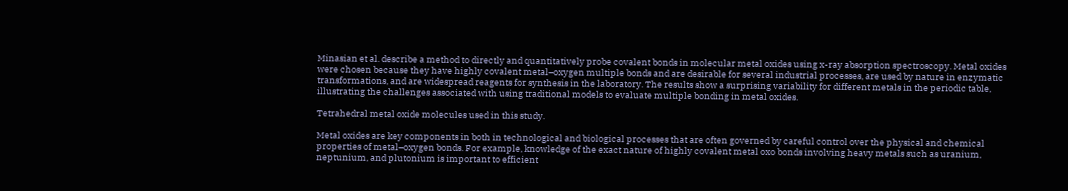Minasian et al. describe a method to directly and quantitatively probe covalent bonds in molecular metal oxides using x-ray absorption spectroscopy. Metal oxides were chosen because they have highly covalent metal–oxygen multiple bonds and are desirable for several industrial processes, are used by nature in enzymatic transformations, and are widespread reagents for synthesis in the laboratory. The results show a surprising variability for different metals in the periodic table, illustrating the challenges associated with using traditional models to evaluate multiple bonding in metal oxides.

Tetrahedral metal oxide molecules used in this study.

Metal oxides are key components in both in technological and biological processes that are often governed by careful control over the physical and chemical properties of metal–oxygen bonds. For example, knowledge of the exact nature of highly covalent metal oxo bonds involving heavy metals such as uranium, neptunium, and plutonium is important to efficient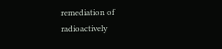remediation of radioactively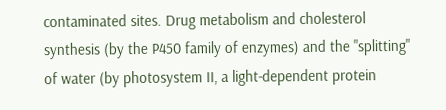contaminated sites. Drug metabolism and cholesterol synthesis (by the P450 family of enzymes) and the "splitting" of water (by photosystem II, a light-dependent protein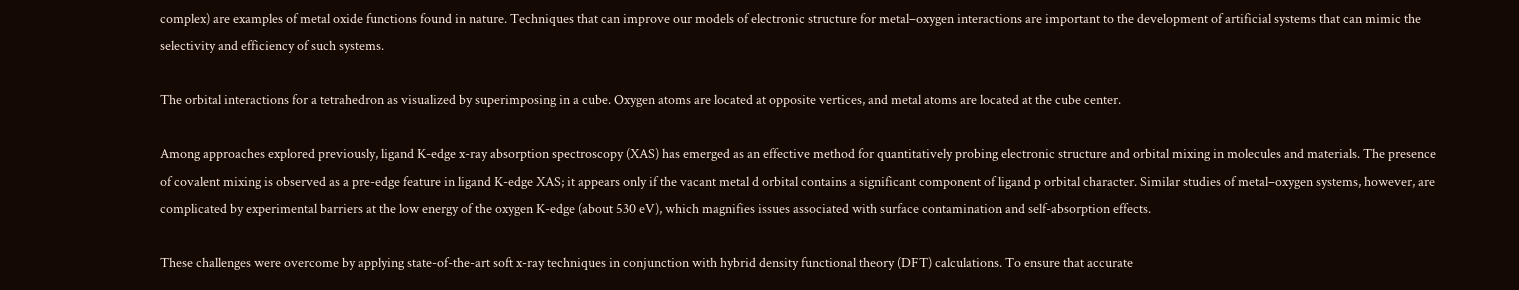complex) are examples of metal oxide functions found in nature. Techniques that can improve our models of electronic structure for metal–oxygen interactions are important to the development of artificial systems that can mimic the selectivity and efficiency of such systems.

The orbital interactions for a tetrahedron as visualized by superimposing in a cube. Oxygen atoms are located at opposite vertices, and metal atoms are located at the cube center.

Among approaches explored previously, ligand K-edge x-ray absorption spectroscopy (XAS) has emerged as an effective method for quantitatively probing electronic structure and orbital mixing in molecules and materials. The presence of covalent mixing is observed as a pre-edge feature in ligand K-edge XAS; it appears only if the vacant metal d orbital contains a significant component of ligand p orbital character. Similar studies of metal–oxygen systems, however, are complicated by experimental barriers at the low energy of the oxygen K-edge (about 530 eV), which magnifies issues associated with surface contamination and self-absorption effects.

These challenges were overcome by applying state-of-the-art soft x-ray techniques in conjunction with hybrid density functional theory (DFT) calculations. To ensure that accurate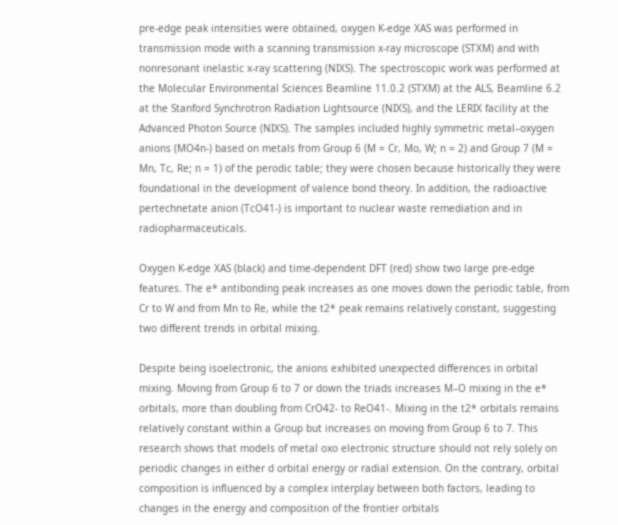pre-edge peak intensities were obtained, oxygen K-edge XAS was performed in transmission mode with a scanning transmission x-ray microscope (STXM) and with nonresonant inelastic x-ray scattering (NIXS). The spectroscopic work was performed at the Molecular Environmental Sciences Beamline 11.0.2 (STXM) at the ALS, Beamline 6.2 at the Stanford Synchrotron Radiation Lightsource (NIXS), and the LERIX facility at the Advanced Photon Source (NIXS). The samples included highly symmetric metal–oxygen anions (MO4n-) based on metals from Group 6 (M = Cr, Mo, W; n = 2) and Group 7 (M = Mn, Tc, Re; n = 1) of the perodic table; they were chosen because historically they were foundational in the development of valence bond theory. In addition, the radioactive pertechnetate anion (TcO41-) is important to nuclear waste remediation and in radiopharmaceuticals.

Oxygen K-edge XAS (black) and time-dependent DFT (red) show two large pre-edge features. The e* antibonding peak increases as one moves down the periodic table, from Cr to W and from Mn to Re, while the t2* peak remains relatively constant, suggesting two different trends in orbital mixing.

Despite being isoelectronic, the anions exhibited unexpected differences in orbital mixing. Moving from Group 6 to 7 or down the triads increases M–O mixing in the e* orbitals, more than doubling from CrO42- to ReO41-. Mixing in the t2* orbitals remains relatively constant within a Group but increases on moving from Group 6 to 7. This research shows that models of metal oxo electronic structure should not rely solely on periodic changes in either d orbital energy or radial extension. On the contrary, orbital composition is influenced by a complex interplay between both factors, leading to changes in the energy and composition of the frontier orbitals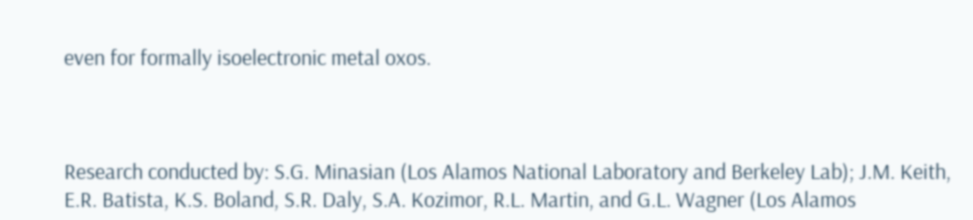even for formally isoelectronic metal oxos.



Research conducted by: S.G. Minasian (Los Alamos National Laboratory and Berkeley Lab); J.M. Keith, E.R. Batista, K.S. Boland, S.R. Daly, S.A. Kozimor, R.L. Martin, and G.L. Wagner (Los Alamos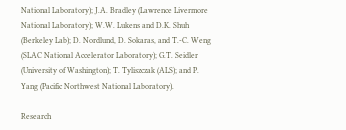National Laboratory); J.A. Bradley (Lawrence Livermore National Laboratory); W.W. Lukens and D.K. Shuh (Berkeley Lab); D. Nordlund, D. Sokaras, and T.-C. Weng (SLAC National Accelerator Laboratory); G.T. Seidler (University of Washington); T. Tyliszczak (ALS); and P. Yang (Pacific Northwest National Laboratory).

Research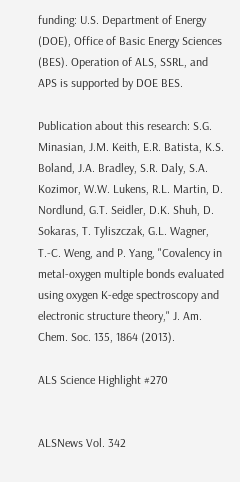funding: U.S. Department of Energy (DOE), Office of Basic Energy Sciences (BES). Operation of ALS, SSRL, and APS is supported by DOE BES.

Publication about this research: S.G. Minasian, J.M. Keith, E.R. Batista, K.S. Boland, J.A. Bradley, S.R. Daly, S.A. Kozimor, W.W. Lukens, R.L. Martin, D. Nordlund, G.T. Seidler, D.K. Shuh, D. Sokaras, T. Tyliszczak, G.L. Wagner, T.-C. Weng, and P. Yang, "Covalency in metal-oxygen multiple bonds evaluated using oxygen K-edge spectroscopy and electronic structure theory," J. Am. Chem. Soc. 135, 1864 (2013).

ALS Science Highlight #270


ALSNews Vol. 342